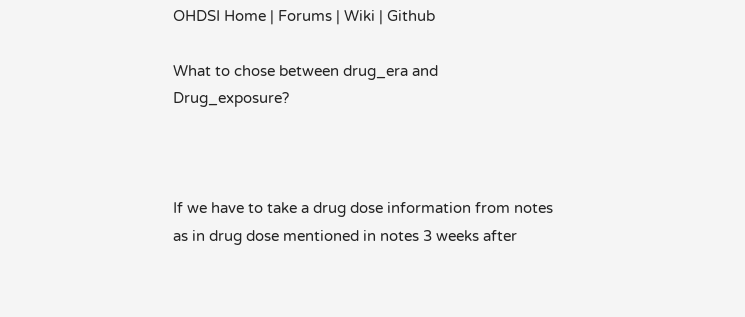OHDSI Home | Forums | Wiki | Github

What to chose between drug_era and Drug_exposure?



If we have to take a drug dose information from notes as in drug dose mentioned in notes 3 weeks after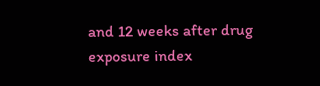and 12 weeks after drug exposure index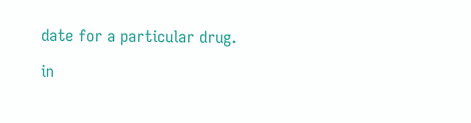date for a particular drug.

in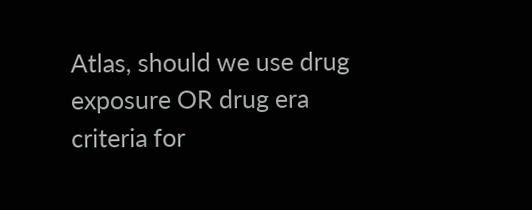Atlas, should we use drug exposure OR drug era criteria for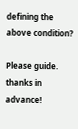defining the above condition?

Please guide. thanks in advance!